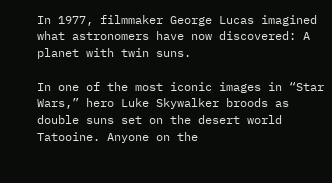In 1977, filmmaker George Lucas imagined what astronomers have now discovered: A planet with twin suns.

In one of the most iconic images in “Star Wars,” hero Luke Skywalker broods as double suns set on the desert world Tatooine. Anyone on the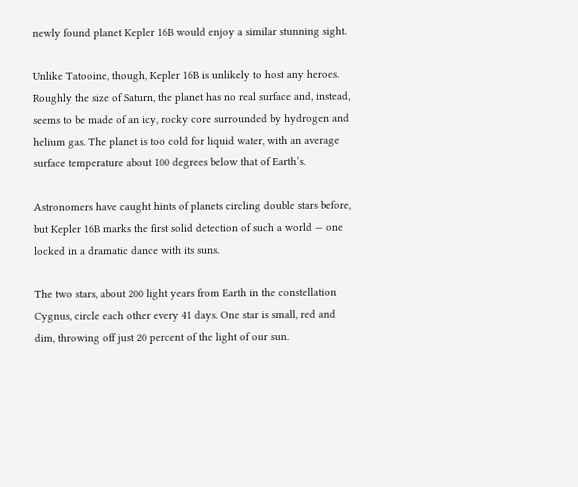newly found planet Kepler 16B would enjoy a similar stunning sight.

Unlike Tatooine, though, Kepler 16B is unlikely to host any heroes. Roughly the size of Saturn, the planet has no real surface and, instead, seems to be made of an icy, rocky core surrounded by hydrogen and helium gas. The planet is too cold for liquid water, with an average surface temperature about 100 degrees below that of Earth’s.

Astronomers have caught hints of planets circling double stars before, but Kepler 16B marks the first solid detection of such a world — one locked in a dramatic dance with its suns.

The two stars, about 200 light years from Earth in the constellation Cygnus, circle each other every 41 days. One star is small, red and dim, throwing off just 20 percent of the light of our sun.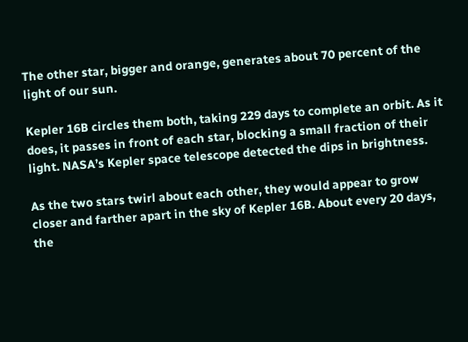The other star, bigger and orange, generates about 70 percent of the light of our sun.

Kepler 16B circles them both, taking 229 days to complete an orbit. As it does, it passes in front of each star, blocking a small fraction of their light. NASA’s Kepler space telescope detected the dips in brightness.

As the two stars twirl about each other, they would appear to grow closer and farther apart in the sky of Kepler 16B. About every 20 days, the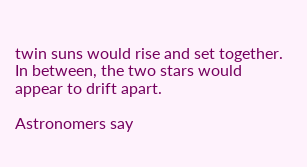twin suns would rise and set together. In between, the two stars would appear to drift apart.

Astronomers say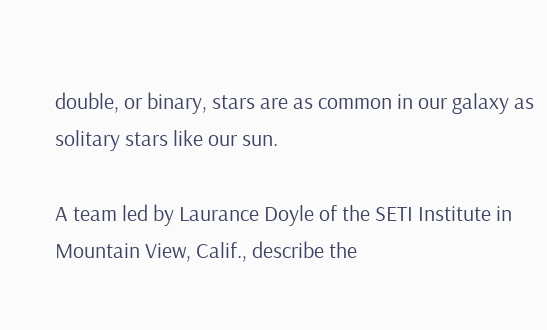double, or binary, stars are as common in our galaxy as solitary stars like our sun.

A team led by Laurance Doyle of the SETI Institute in Mountain View, Calif., describe the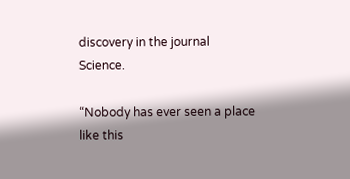discovery in the journal Science.

“Nobody has ever seen a place like this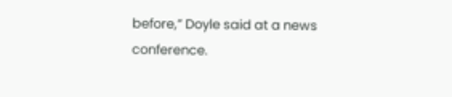before,” Doyle said at a news conference.